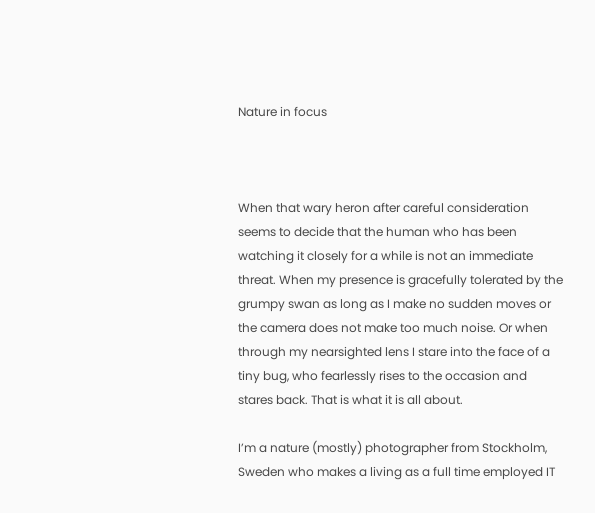Nature in focus



When that wary heron after careful consideration seems to decide that the human who has been watching it closely for a while is not an immediate threat. When my presence is gracefully tolerated by the grumpy swan as long as I make no sudden moves or the camera does not make too much noise. Or when through my nearsighted lens I stare into the face of a tiny bug, who fearlessly rises to the occasion and stares back. That is what it is all about.

I’m a nature (mostly) photographer from Stockholm, Sweden who makes a living as a full time employed IT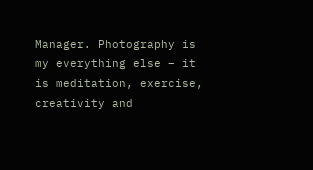Manager. Photography is my everything else – it is meditation, exercise, creativity and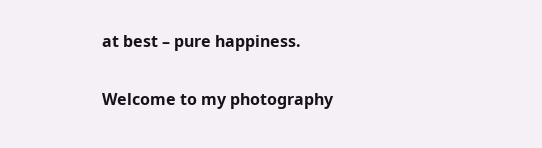at best – pure happiness.

Welcome to my photography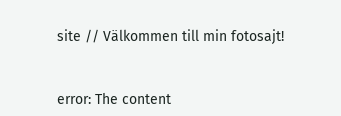site // Välkommen till min fotosajt!


error: The content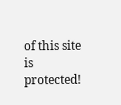of this site is protected!